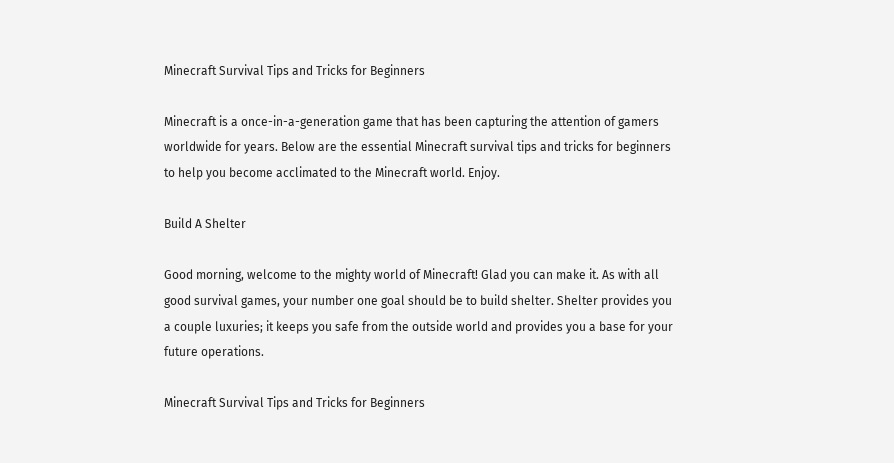Minecraft Survival Tips and Tricks for Beginners

Minecraft is a once-in-a-generation game that has been capturing the attention of gamers worldwide for years. Below are the essential Minecraft survival tips and tricks for beginners to help you become acclimated to the Minecraft world. Enjoy.

Build A Shelter

Good morning, welcome to the mighty world of Minecraft! Glad you can make it. As with all good survival games, your number one goal should be to build shelter. Shelter provides you a couple luxuries; it keeps you safe from the outside world and provides you a base for your future operations.

Minecraft Survival Tips and Tricks for Beginners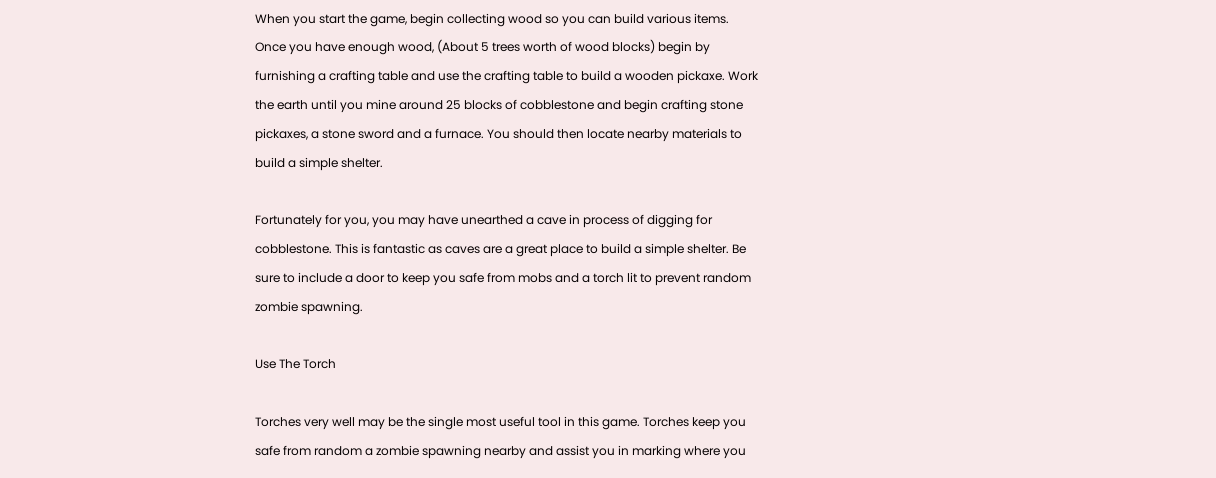When you start the game, begin collecting wood so you can build various items. Once you have enough wood, (About 5 trees worth of wood blocks) begin by furnishing a crafting table and use the crafting table to build a wooden pickaxe. Work the earth until you mine around 25 blocks of cobblestone and begin crafting stone pickaxes, a stone sword and a furnace. You should then locate nearby materials to build a simple shelter.

Fortunately for you, you may have unearthed a cave in process of digging for cobblestone. This is fantastic as caves are a great place to build a simple shelter. Be sure to include a door to keep you safe from mobs and a torch lit to prevent random zombie spawning.

Use The Torch

Torches very well may be the single most useful tool in this game. Torches keep you safe from random a zombie spawning nearby and assist you in marking where you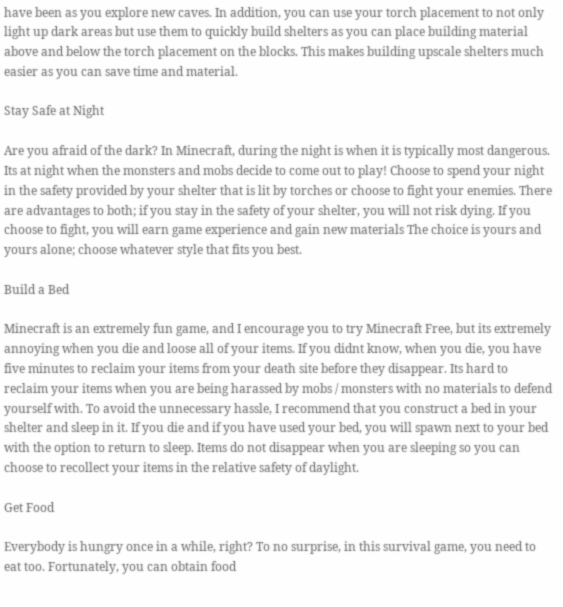have been as you explore new caves. In addition, you can use your torch placement to not only light up dark areas but use them to quickly build shelters as you can place building material above and below the torch placement on the blocks. This makes building upscale shelters much easier as you can save time and material.

Stay Safe at Night

Are you afraid of the dark? In Minecraft, during the night is when it is typically most dangerous. Its at night when the monsters and mobs decide to come out to play! Choose to spend your night in the safety provided by your shelter that is lit by torches or choose to fight your enemies. There are advantages to both; if you stay in the safety of your shelter, you will not risk dying. If you choose to fight, you will earn game experience and gain new materials The choice is yours and yours alone; choose whatever style that fits you best.

Build a Bed

Minecraft is an extremely fun game, and I encourage you to try Minecraft Free, but its extremely annoying when you die and loose all of your items. If you didnt know, when you die, you have five minutes to reclaim your items from your death site before they disappear. Its hard to reclaim your items when you are being harassed by mobs / monsters with no materials to defend yourself with. To avoid the unnecessary hassle, I recommend that you construct a bed in your shelter and sleep in it. If you die and if you have used your bed, you will spawn next to your bed with the option to return to sleep. Items do not disappear when you are sleeping so you can choose to recollect your items in the relative safety of daylight.

Get Food

Everybody is hungry once in a while, right? To no surprise, in this survival game, you need to eat too. Fortunately, you can obtain food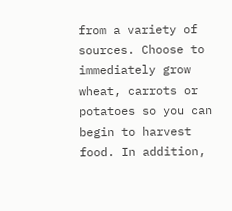from a variety of sources. Choose to immediately grow wheat, carrots or potatoes so you can begin to harvest food. In addition,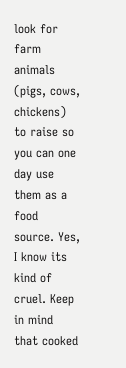look for farm animals (pigs, cows, chickens) to raise so you can one day use them as a food source. Yes, I know its kind of cruel. Keep in mind that cooked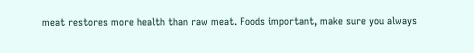meat restores more health than raw meat. Foods important, make sure you always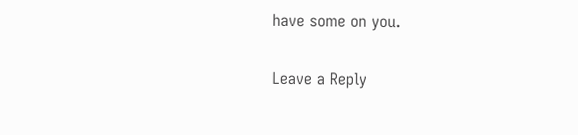have some on you.

Leave a Reply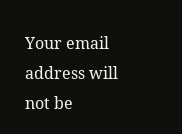Your email address will not be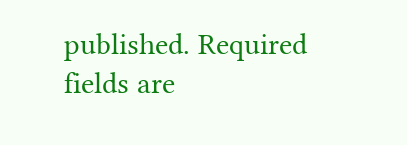published. Required fields are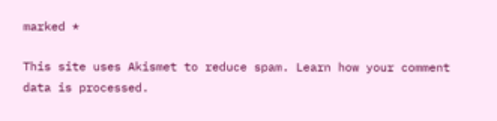marked *

This site uses Akismet to reduce spam. Learn how your comment data is processed.